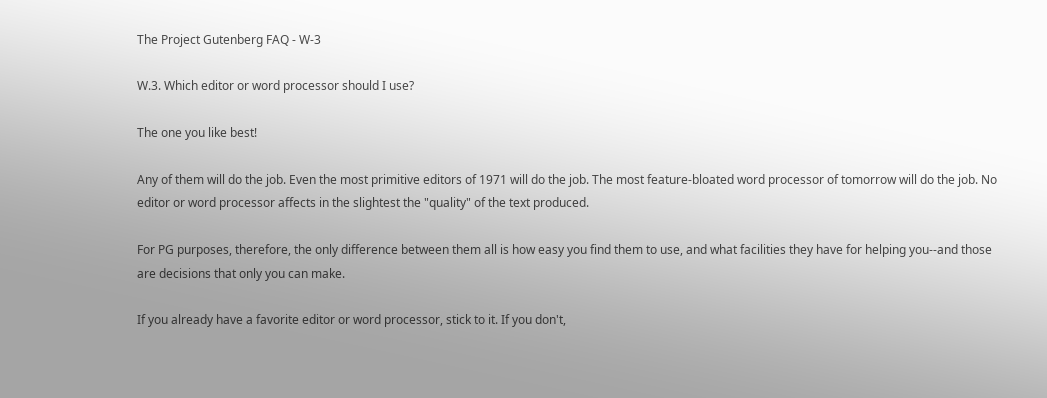The Project Gutenberg FAQ - W-3

W.3. Which editor or word processor should I use?

The one you like best!

Any of them will do the job. Even the most primitive editors of 1971 will do the job. The most feature-bloated word processor of tomorrow will do the job. No editor or word processor affects in the slightest the "quality" of the text produced.

For PG purposes, therefore, the only difference between them all is how easy you find them to use, and what facilities they have for helping you--and those are decisions that only you can make.

If you already have a favorite editor or word processor, stick to it. If you don't,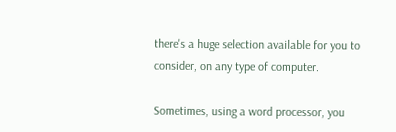there's a huge selection available for you to consider, on any type of computer.

Sometimes, using a word processor, you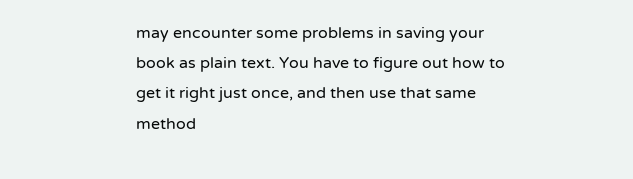may encounter some problems in saving your book as plain text. You have to figure out how to get it right just once, and then use that same method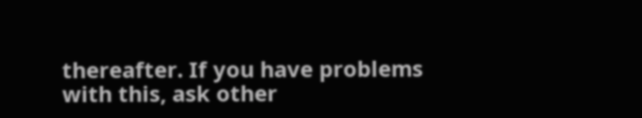thereafter. If you have problems with this, ask other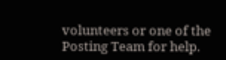volunteers or one of the Posting Team for help.